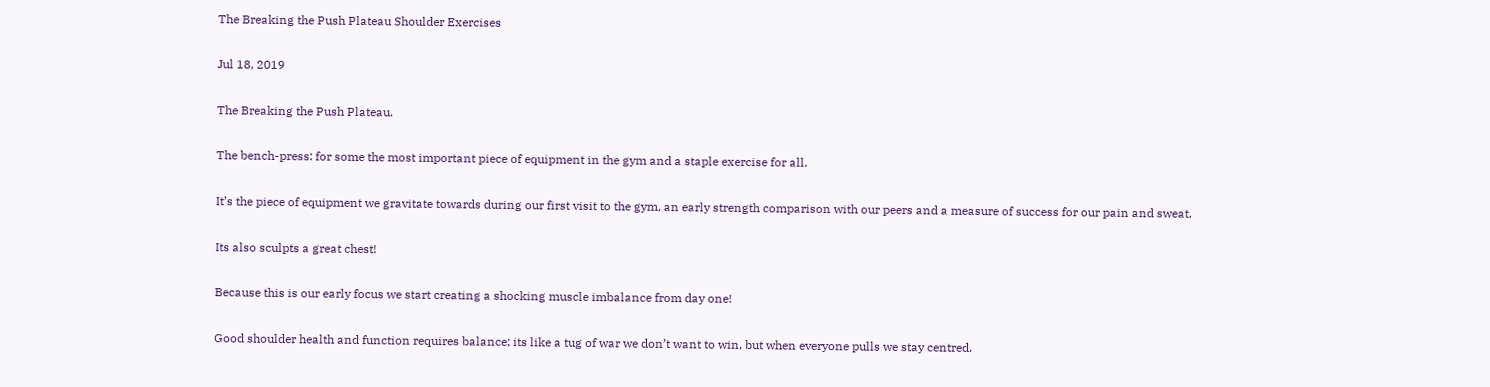The Breaking the Push Plateau Shoulder Exercises

Jul 18, 2019

The Breaking the Push Plateau.

The bench-press: for some the most important piece of equipment in the gym and a staple exercise for all.

It’s the piece of equipment we gravitate towards during our first visit to the gym, an early strength comparison with our peers and a measure of success for our pain and sweat.

Its also sculpts a great chest!

Because this is our early focus we start creating a shocking muscle imbalance from day one!

Good shoulder health and function requires balance; its like a tug of war we don’t want to win, but when everyone pulls we stay centred.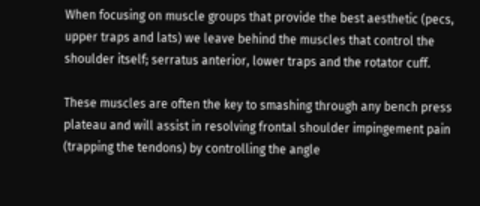When focusing on muscle groups that provide the best aesthetic (pecs, upper traps and lats) we leave behind the muscles that control the shoulder itself; serratus anterior, lower traps and the rotator cuff.

These muscles are often the key to smashing through any bench press plateau and will assist in resolving frontal shoulder impingement pain (trapping the tendons) by controlling the angle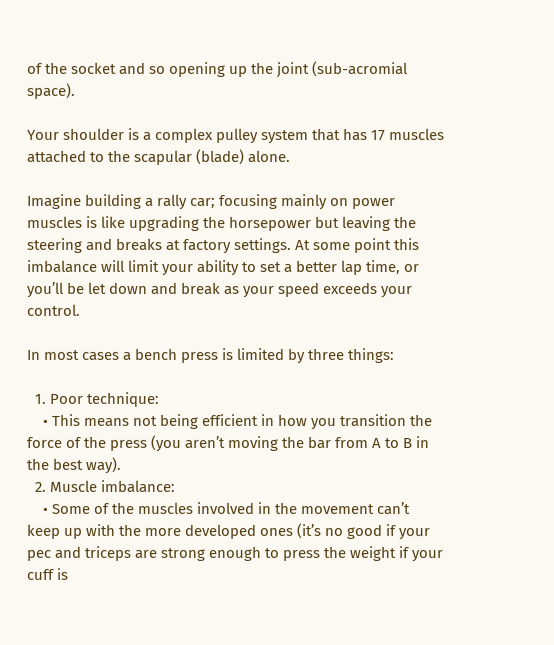of the socket and so opening up the joint (sub-acromial space).

Your shoulder is a complex pulley system that has 17 muscles attached to the scapular (blade) alone.

Imagine building a rally car; focusing mainly on power muscles is like upgrading the horsepower but leaving the steering and breaks at factory settings. At some point this imbalance will limit your ability to set a better lap time, or you’ll be let down and break as your speed exceeds your control.

In most cases a bench press is limited by three things:

  1. Poor technique:
    • This means not being efficient in how you transition the force of the press (you aren’t moving the bar from A to B in the best way).
  2. Muscle imbalance:
    • Some of the muscles involved in the movement can’t keep up with the more developed ones (it’s no good if your pec and triceps are strong enough to press the weight if your cuff is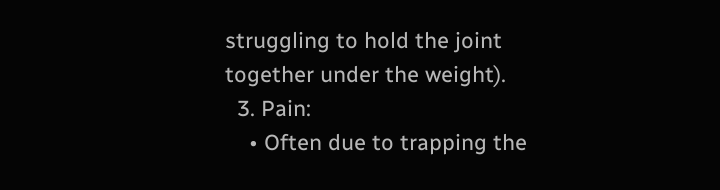struggling to hold the joint together under the weight).
  3. Pain:
    • Often due to trapping the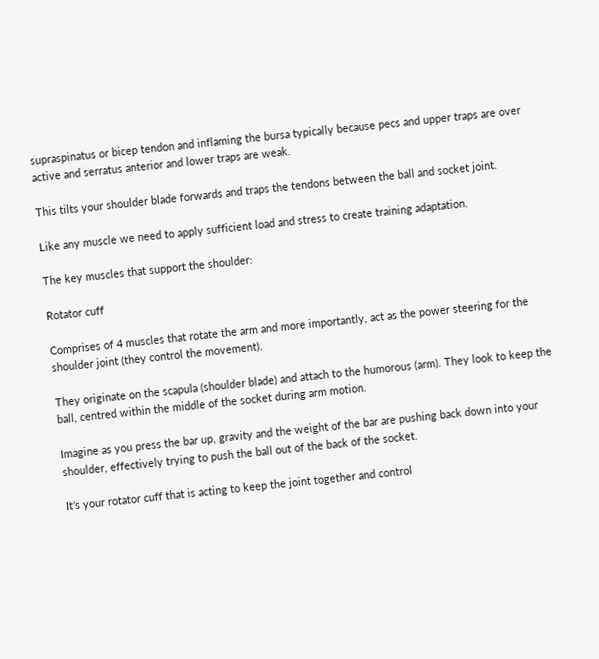supraspinatus or bicep tendon and inflaming the bursa typically because pecs and upper traps are over active and serratus anterior and lower traps are weak.

This tilts your shoulder blade forwards and traps the tendons between the ball and socket joint.

Like any muscle we need to apply sufficient load and stress to create training adaptation.

The key muscles that support the shoulder:

Rotator cuff

Comprises of 4 muscles that rotate the arm and more importantly, act as the power steering for the shoulder joint (they control the movement).

They originate on the scapula (shoulder blade) and attach to the humorous (arm). They look to keep the ball, centred within the middle of the socket during arm motion.

Imagine as you press the bar up, gravity and the weight of the bar are pushing back down into your shoulder, effectively trying to push the ball out of the back of the socket.

It’s your rotator cuff that is acting to keep the joint together and control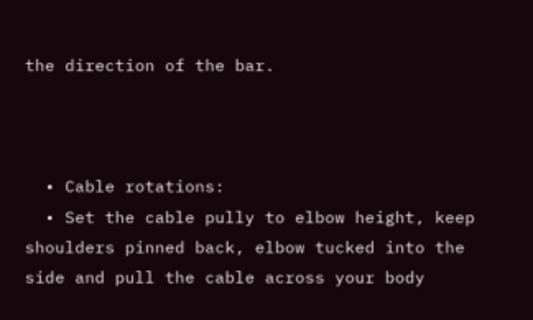the direction of the bar.



  • Cable rotations:
  • Set the cable pully to elbow height, keep shoulders pinned back, elbow tucked into the side and pull the cable across your body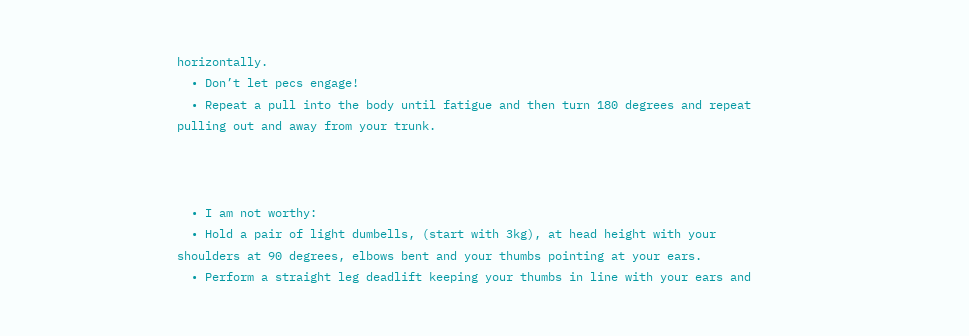horizontally.
  • Don’t let pecs engage!
  • Repeat a pull into the body until fatigue and then turn 180 degrees and repeat pulling out and away from your trunk.



  • I am not worthy:
  • Hold a pair of light dumbells, (start with 3kg), at head height with your shoulders at 90 degrees, elbows bent and your thumbs pointing at your ears.
  • Perform a straight leg deadlift keeping your thumbs in line with your ears and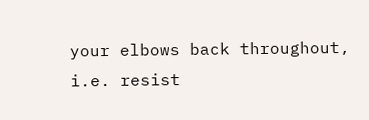your elbows back throughout, i.e. resist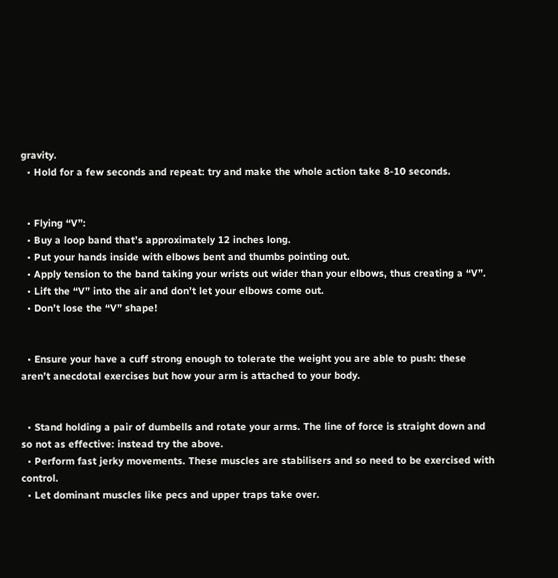gravity.
  • Hold for a few seconds and repeat: try and make the whole action take 8-10 seconds.


  • Flying “V”:
  • Buy a loop band that’s approximately 12 inches long.
  • Put your hands inside with elbows bent and thumbs pointing out.
  • Apply tension to the band taking your wrists out wider than your elbows, thus creating a “V”.
  • Lift the “V” into the air and don’t let your elbows come out.
  • Don’t lose the “V” shape!


  • Ensure your have a cuff strong enough to tolerate the weight you are able to push: these aren’t anecdotal exercises but how your arm is attached to your body.


  • Stand holding a pair of dumbells and rotate your arms. The line of force is straight down and so not as effective: instead try the above.
  • Perform fast jerky movements. These muscles are stabilisers and so need to be exercised with control.
  • Let dominant muscles like pecs and upper traps take over.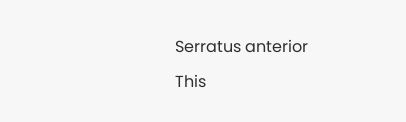Serratus anterior

This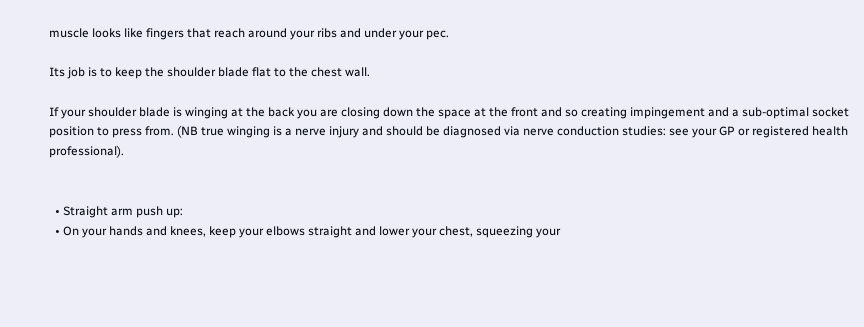muscle looks like fingers that reach around your ribs and under your pec.

Its job is to keep the shoulder blade flat to the chest wall.

If your shoulder blade is winging at the back you are closing down the space at the front and so creating impingement and a sub-optimal socket position to press from. (NB true winging is a nerve injury and should be diagnosed via nerve conduction studies: see your GP or registered health professional).


  • Straight arm push up:
  • On your hands and knees, keep your elbows straight and lower your chest, squeezing your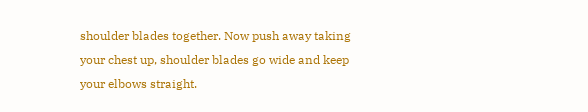shoulder blades together. Now push away taking your chest up, shoulder blades go wide and keep your elbows straight.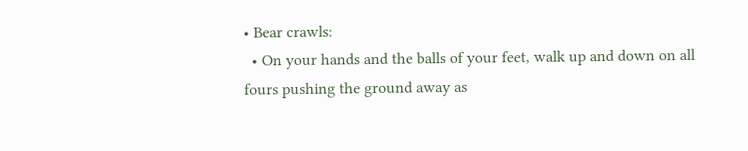• Bear crawls:
  • On your hands and the balls of your feet, walk up and down on all fours pushing the ground away as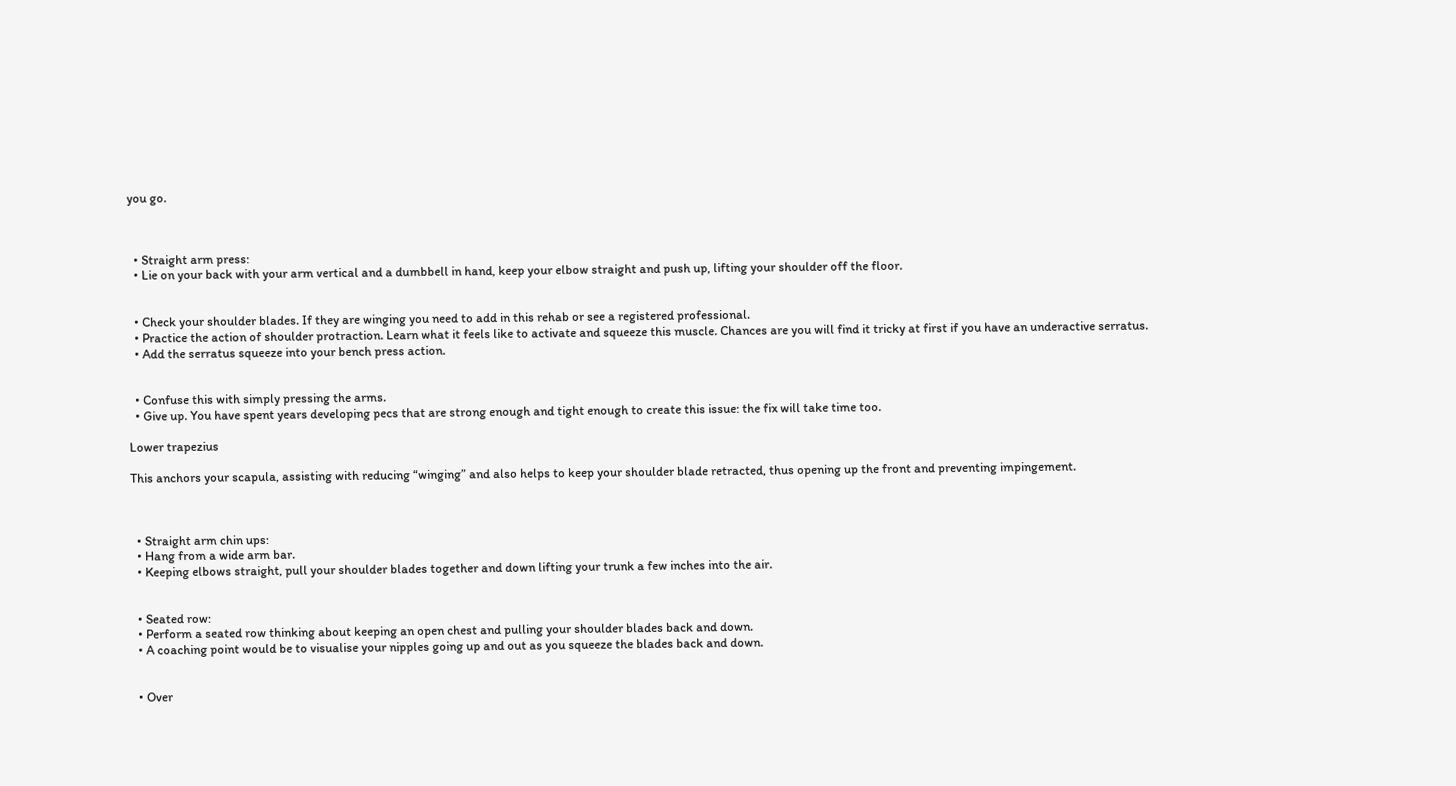you go.



  • Straight arm press:
  • Lie on your back with your arm vertical and a dumbbell in hand, keep your elbow straight and push up, lifting your shoulder off the floor.


  • Check your shoulder blades. If they are winging you need to add in this rehab or see a registered professional.
  • Practice the action of shoulder protraction. Learn what it feels like to activate and squeeze this muscle. Chances are you will find it tricky at first if you have an underactive serratus.
  • Add the serratus squeeze into your bench press action.


  • Confuse this with simply pressing the arms.
  • Give up. You have spent years developing pecs that are strong enough and tight enough to create this issue: the fix will take time too.

Lower trapezius

This anchors your scapula, assisting with reducing “winging” and also helps to keep your shoulder blade retracted, thus opening up the front and preventing impingement.



  • Straight arm chin ups:
  • Hang from a wide arm bar.
  • Keeping elbows straight, pull your shoulder blades together and down lifting your trunk a few inches into the air.


  • Seated row:
  • Perform a seated row thinking about keeping an open chest and pulling your shoulder blades back and down.
  • A coaching point would be to visualise your nipples going up and out as you squeeze the blades back and down.


  • Over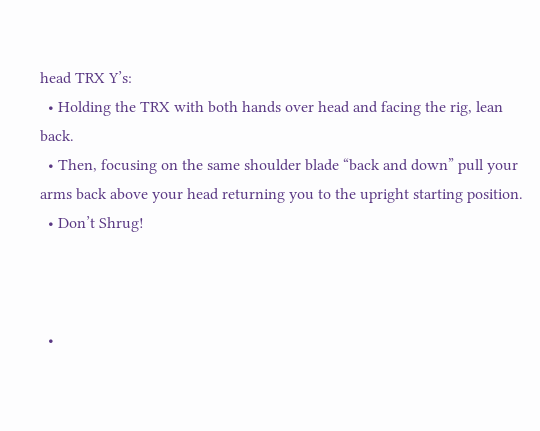head TRX Y’s:
  • Holding the TRX with both hands over head and facing the rig, lean back.
  • Then, focusing on the same shoulder blade “back and down” pull your arms back above your head returning you to the upright starting position.
  • Don’t Shrug!



  •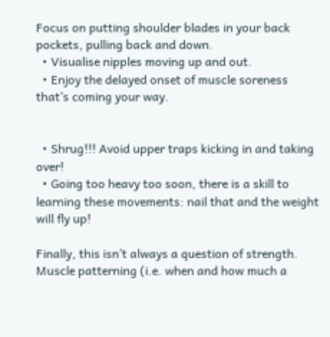Focus on putting shoulder blades in your back pockets, pulling back and down.
  • Visualise nipples moving up and out.
  • Enjoy the delayed onset of muscle soreness that’s coming your way.


  • Shrug!!! Avoid upper traps kicking in and taking over!
  • Going too heavy too soon, there is a skill to learning these movements: nail that and the weight will fly up!

Finally, this isn’t always a question of strength. Muscle patterning (i.e. when and how much a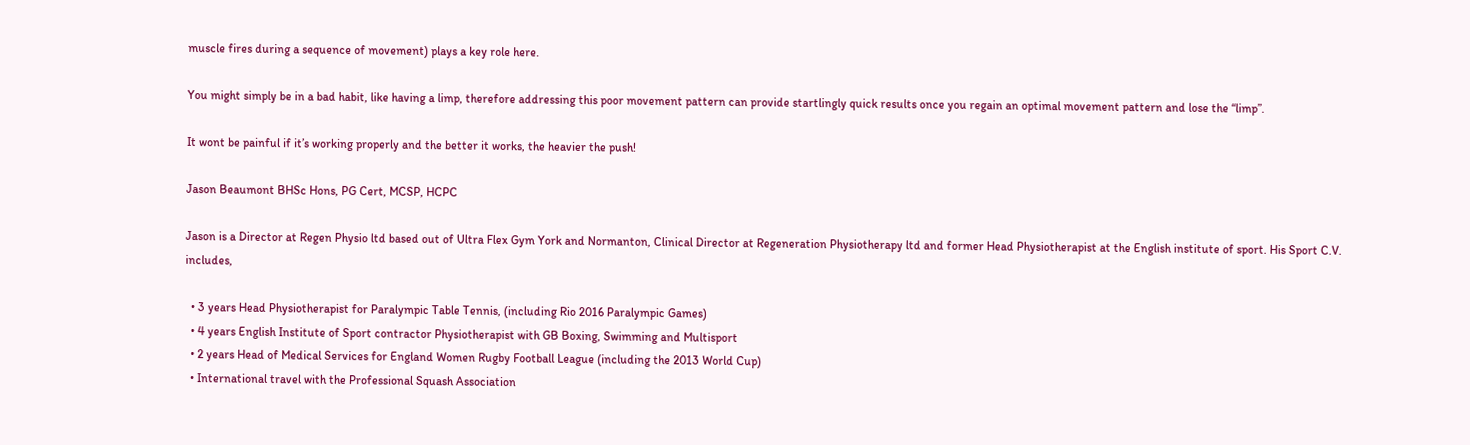muscle fires during a sequence of movement) plays a key role here.

You might simply be in a bad habit, like having a limp, therefore addressing this poor movement pattern can provide startlingly quick results once you regain an optimal movement pattern and lose the “limp”.

It wont be painful if it’s working properly and the better it works, the heavier the push!

Jason Beaumont BHSc Hons, PG Cert, MCSP, HCPC

Jason is a Director at Regen Physio ltd based out of Ultra Flex Gym York and Normanton, Clinical Director at Regeneration Physiotherapy ltd and former Head Physiotherapist at the English institute of sport. His Sport C.V. includes,

  • 3 years Head Physiotherapist for Paralympic Table Tennis, (including Rio 2016 Paralympic Games)
  • 4 years English Institute of Sport contractor Physiotherapist with GB Boxing, Swimming and Multisport
  • 2 years Head of Medical Services for England Women Rugby Football League (including the 2013 World Cup)
  • International travel with the Professional Squash Association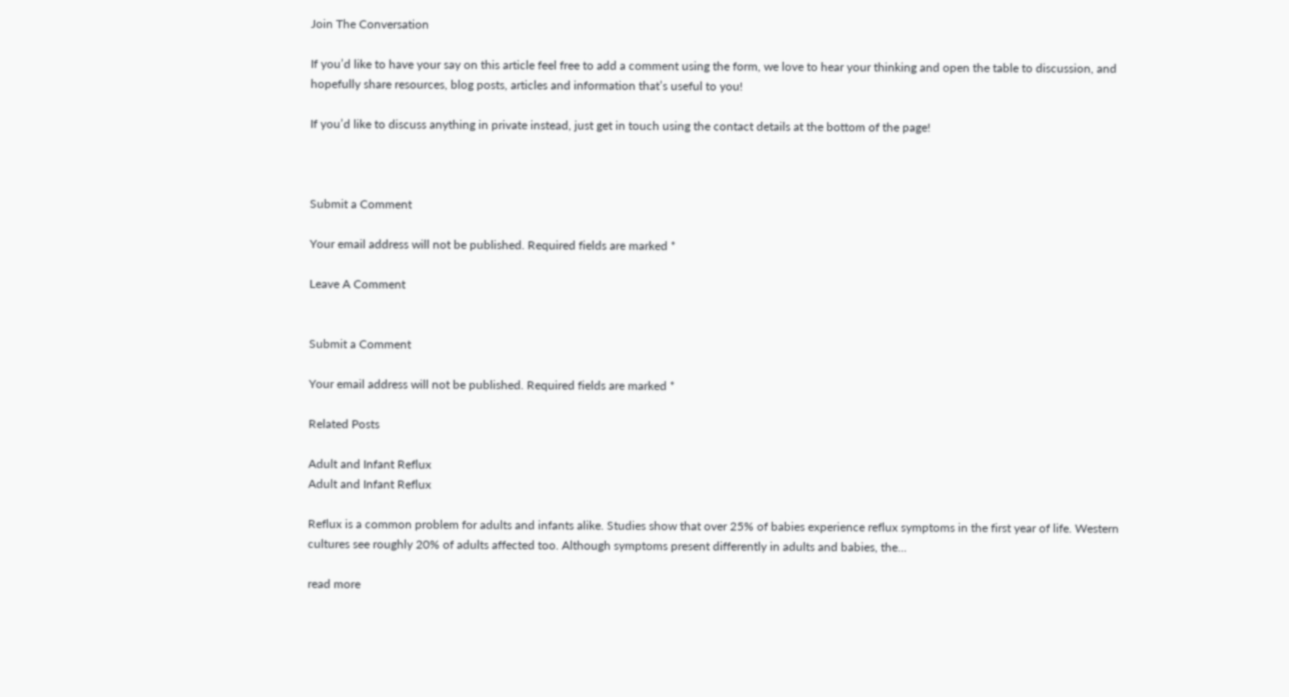Join The Conversation

If you’d like to have your say on this article feel free to add a comment using the form, we love to hear your thinking and open the table to discussion, and hopefully share resources, blog posts, articles and information that’s useful to you!

If you’d like to discuss anything in private instead, just get in touch using the contact details at the bottom of the page!



Submit a Comment

Your email address will not be published. Required fields are marked *

Leave A Comment


Submit a Comment

Your email address will not be published. Required fields are marked *

Related Posts

Adult and Infant Reflux
Adult and Infant Reflux

Reflux is a common problem for adults and infants alike. Studies show that over 25% of babies experience reflux symptoms in the first year of life. Western cultures see roughly 20% of adults affected too. Although symptoms present differently in adults and babies, the...

read more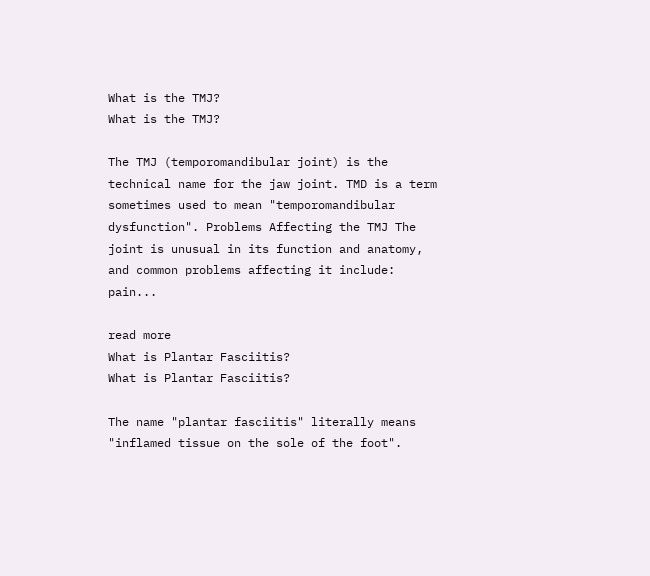What is the TMJ?
What is the TMJ?

The TMJ (temporomandibular joint) is the technical name for the jaw joint. TMD is a term sometimes used to mean "temporomandibular dysfunction". Problems Affecting the TMJ The joint is unusual in its function and anatomy, and common problems affecting it include: pain...

read more
What is Plantar Fasciitis?
What is Plantar Fasciitis?

The name "plantar fasciitis" literally means "inflamed tissue on the sole of the foot".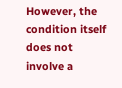However, the condition itself does not involve a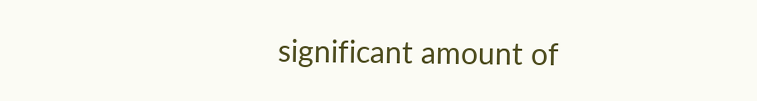significant amount of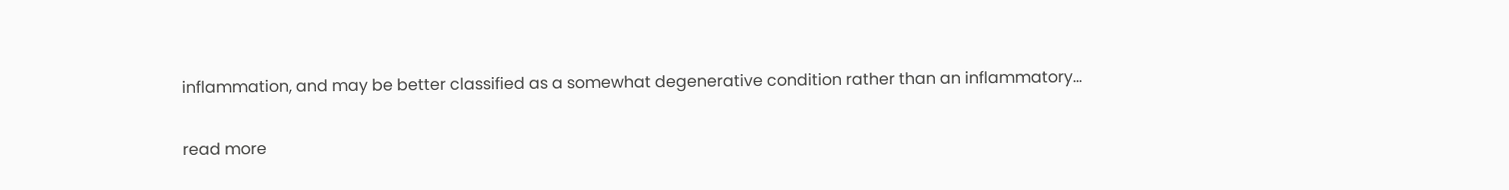inflammation, and may be better classified as a somewhat degenerative condition rather than an inflammatory...

read more